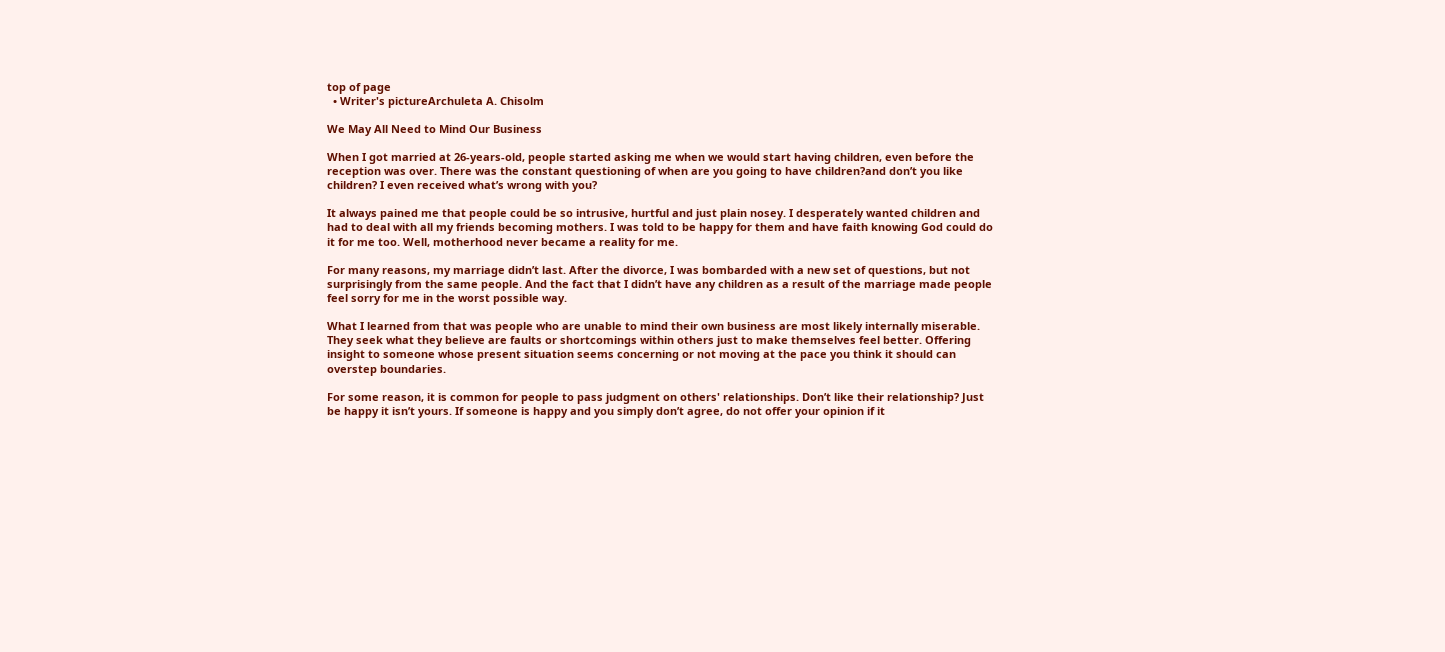top of page
  • Writer's pictureArchuleta A. Chisolm

We May All Need to Mind Our Business

When I got married at 26-years-old, people started asking me when we would start having children, even before the reception was over. There was the constant questioning of when are you going to have children?and don’t you like children? I even received what’s wrong with you?

It always pained me that people could be so intrusive, hurtful and just plain nosey. I desperately wanted children and had to deal with all my friends becoming mothers. I was told to be happy for them and have faith knowing God could do it for me too. Well, motherhood never became a reality for me.

For many reasons, my marriage didn’t last. After the divorce, I was bombarded with a new set of questions, but not surprisingly from the same people. And the fact that I didn’t have any children as a result of the marriage made people feel sorry for me in the worst possible way.

What I learned from that was people who are unable to mind their own business are most likely internally miserable. They seek what they believe are faults or shortcomings within others just to make themselves feel better. Offering insight to someone whose present situation seems concerning or not moving at the pace you think it should can overstep boundaries.

For some reason, it is common for people to pass judgment on others' relationships. Don’t like their relationship? Just be happy it isn’t yours. If someone is happy and you simply don’t agree, do not offer your opinion if it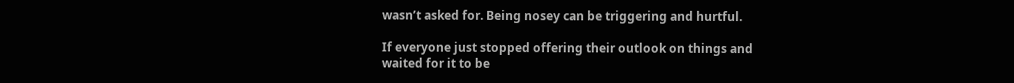wasn’t asked for. Being nosey can be triggering and hurtful.

If everyone just stopped offering their outlook on things and waited for it to be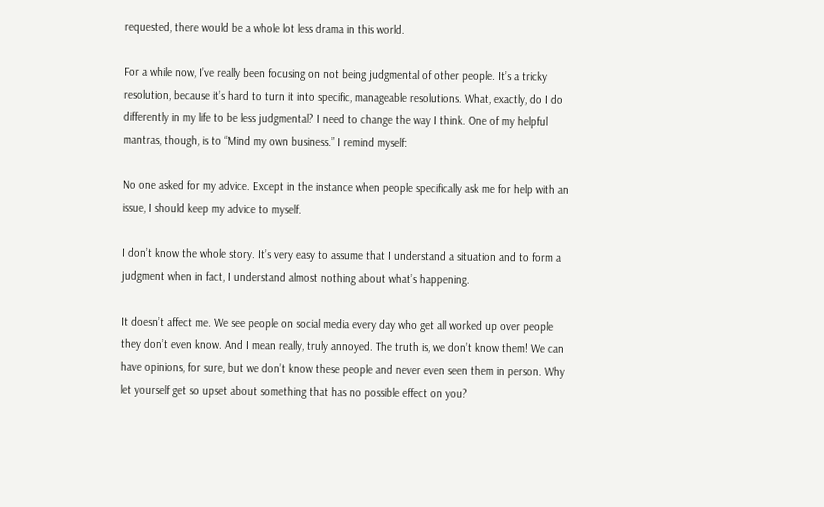requested, there would be a whole lot less drama in this world.

For a while now, I’ve really been focusing on not being judgmental of other people. It’s a tricky resolution, because it’s hard to turn it into specific, manageable resolutions. What, exactly, do I do differently in my life to be less judgmental? I need to change the way I think. One of my helpful mantras, though, is to “Mind my own business.” I remind myself:

No one asked for my advice. Except in the instance when people specifically ask me for help with an issue, I should keep my advice to myself.

I don’t know the whole story. It’s very easy to assume that I understand a situation and to form a judgment when in fact, I understand almost nothing about what’s happening.

It doesn’t affect me. We see people on social media every day who get all worked up over people they don’t even know. And I mean really, truly annoyed. The truth is, we don’t know them! We can have opinions, for sure, but we don’t know these people and never even seen them in person. Why let yourself get so upset about something that has no possible effect on you?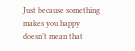Just because something makes you happy doesn’t mean that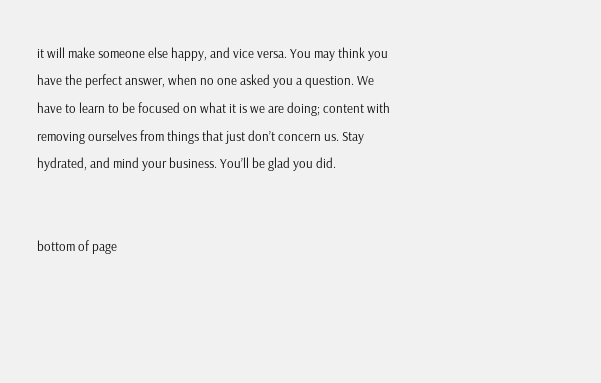it will make someone else happy, and vice versa. You may think you have the perfect answer, when no one asked you a question. We have to learn to be focused on what it is we are doing; content with removing ourselves from things that just don’t concern us. Stay hydrated, and mind your business. You’ll be glad you did.


bottom of page